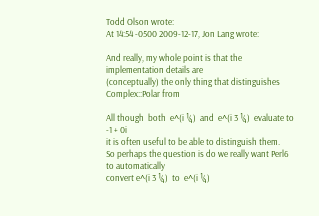Todd Olson wrote:
At 14:54 -0500 2009-12-17, Jon Lang wrote:

And really, my whole point is that the implementation details are
(conceptually) the only thing that distinguishes Complex::Polar from

All though  both  e^(i ¼)  and  e^(i 3 ¼)  evaluate to -1 + 0i
it is often useful to be able to distinguish them.
So perhaps the question is do we really want Perl6 to automatically
convert e^(i 3 ¼)  to  e^(i ¼)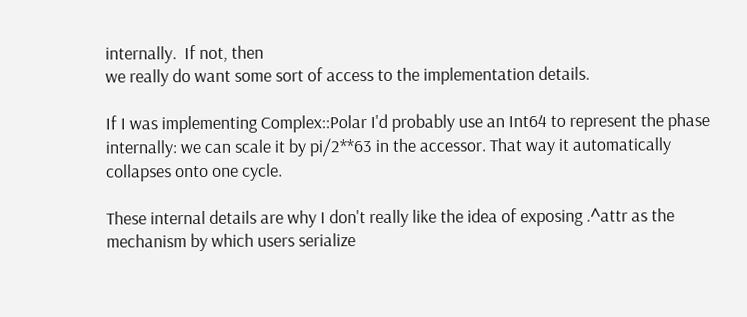internally.  If not, then
we really do want some sort of access to the implementation details.

If I was implementing Complex::Polar I'd probably use an Int64 to represent the phase internally: we can scale it by pi/2**63 in the accessor. That way it automatically collapses onto one cycle.

These internal details are why I don't really like the idea of exposing .^attr as the mechanism by which users serialize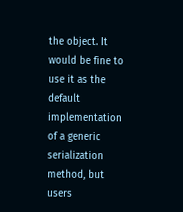the object. It would be fine to use it as the default implementation of a generic serialization method, but users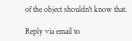of the object shouldn't know that.

Reply via email to